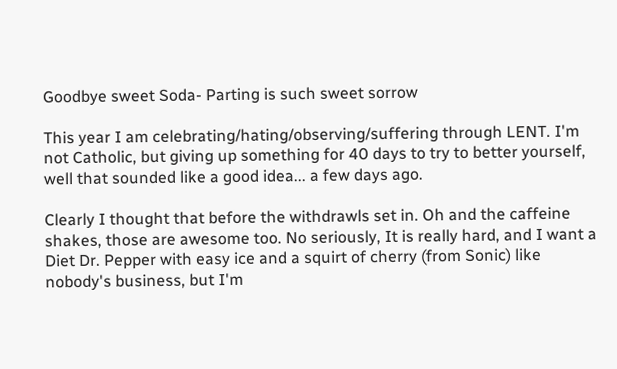Goodbye sweet Soda- Parting is such sweet sorrow

This year I am celebrating/hating/observing/suffering through LENT. I'm not Catholic, but giving up something for 40 days to try to better yourself, well that sounded like a good idea... a few days ago.

Clearly I thought that before the withdrawls set in. Oh and the caffeine shakes, those are awesome too. No seriously, It is really hard, and I want a Diet Dr. Pepper with easy ice and a squirt of cherry (from Sonic) like nobody's business, but I'm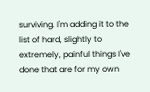surviving. I'm adding it to the list of hard, slightly to extremely, painful things I've done that are for my own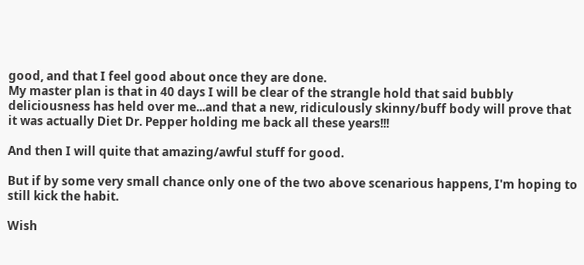good, and that I feel good about once they are done.
My master plan is that in 40 days I will be clear of the strangle hold that said bubbly deliciousness has held over me...and that a new, ridiculously skinny/buff body will prove that it was actually Diet Dr. Pepper holding me back all these years!!!

And then I will quite that amazing/awful stuff for good.

But if by some very small chance only one of the two above scenarious happens, I'm hoping to still kick the habit.

Wish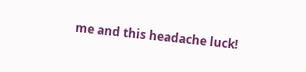me and this headache luck!